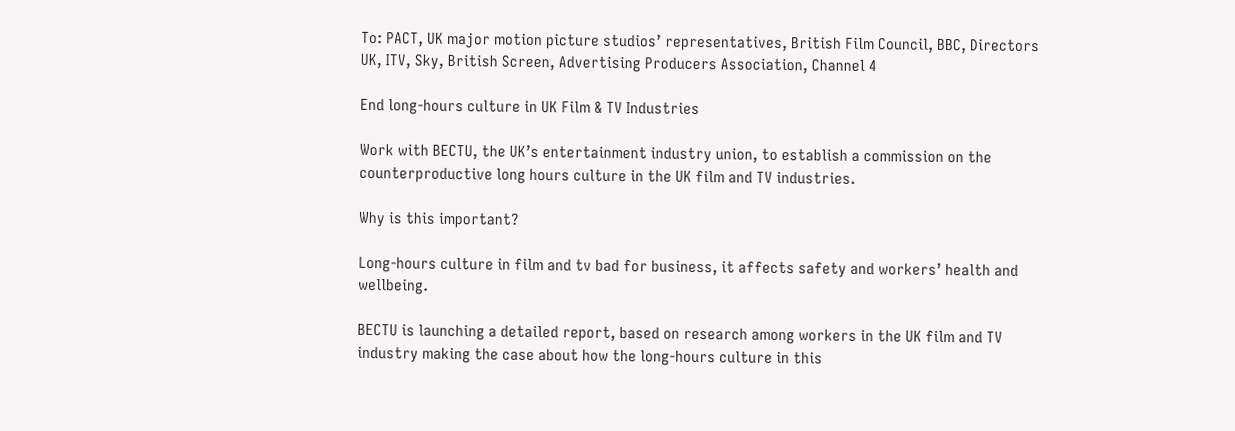To: PACT, UK major motion picture studios’ representatives, British Film Council, BBC, Directors UK, ITV, Sky, British Screen, Advertising Producers Association, Channel 4

End long-hours culture in UK Film & TV Industries

Work with BECTU, the UK’s entertainment industry union, to establish a commission on the counterproductive long hours culture in the UK film and TV industries.

Why is this important?

Long-hours culture in film and tv bad for business, it affects safety and workers’ health and wellbeing.

BECTU is launching a detailed report, based on research among workers in the UK film and TV industry making the case about how the long-hours culture in this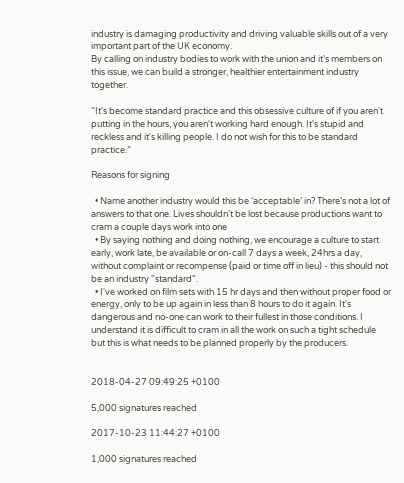industry is damaging productivity and driving valuable skills out of a very important part of the UK economy.
By calling on industry bodies to work with the union and it’s members on this issue, we can build a stronger, healthier entertainment industry together.

“It's become standard practice and this obsessive culture of if you aren't putting in the hours, you aren't working hard enough. It's stupid and reckless and it's killing people. I do not wish for this to be standard practice.”

Reasons for signing

  • Name another industry would this be ‘acceptable’ in? There’s not a lot of answers to that one. Lives shouldn’t be lost because productions want to cram a couple days work into one
  • By saying nothing and doing nothing, we encourage a culture to start early, work late, be available or on-call 7 days a week, 24hrs a day, without complaint or recompense (paid or time off in lieu) - this should not be an industry "standard".
  • I've worked on film sets with 15 hr days and then without proper food or energy, only to be up again in less than 8 hours to do it again. It's dangerous and no-one can work to their fullest in those conditions. I understand it is difficult to cram in all the work on such a tight schedule but this is what needs to be planned properly by the producers.


2018-04-27 09:49:25 +0100

5,000 signatures reached

2017-10-23 11:44:27 +0100

1,000 signatures reached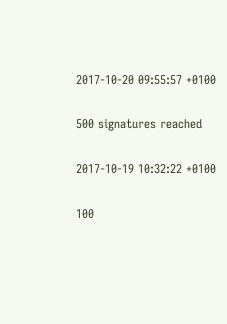2017-10-20 09:55:57 +0100

500 signatures reached

2017-10-19 10:32:22 +0100

100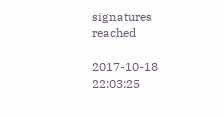signatures reached

2017-10-18 22:03:25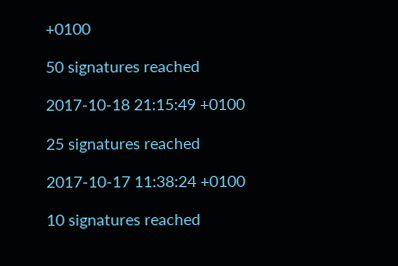+0100

50 signatures reached

2017-10-18 21:15:49 +0100

25 signatures reached

2017-10-17 11:38:24 +0100

10 signatures reached